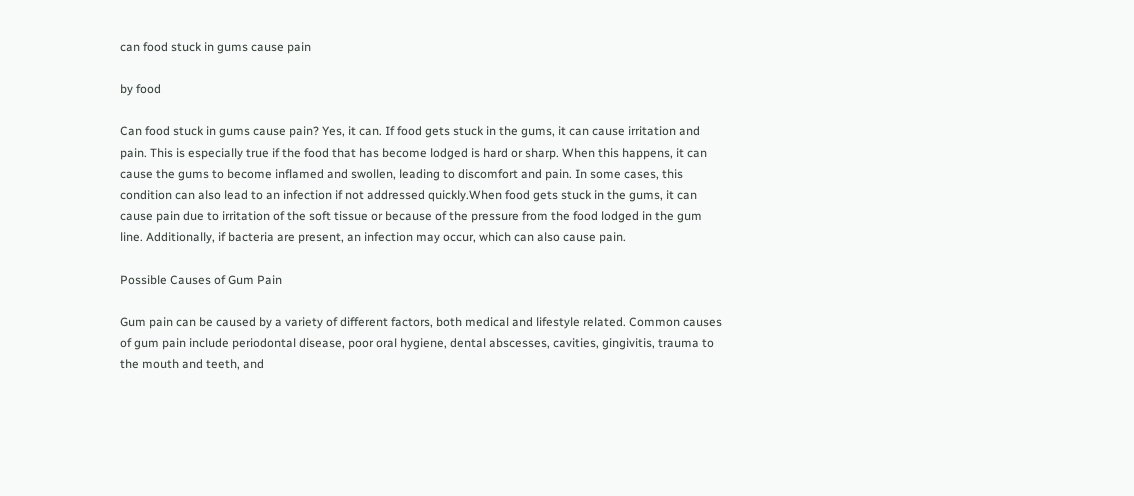can food stuck in gums cause pain

by food

Can food stuck in gums cause pain? Yes, it can. If food gets stuck in the gums, it can cause irritation and pain. This is especially true if the food that has become lodged is hard or sharp. When this happens, it can cause the gums to become inflamed and swollen, leading to discomfort and pain. In some cases, this condition can also lead to an infection if not addressed quickly.When food gets stuck in the gums, it can cause pain due to irritation of the soft tissue or because of the pressure from the food lodged in the gum line. Additionally, if bacteria are present, an infection may occur, which can also cause pain.

Possible Causes of Gum Pain

Gum pain can be caused by a variety of different factors, both medical and lifestyle related. Common causes of gum pain include periodontal disease, poor oral hygiene, dental abscesses, cavities, gingivitis, trauma to the mouth and teeth, and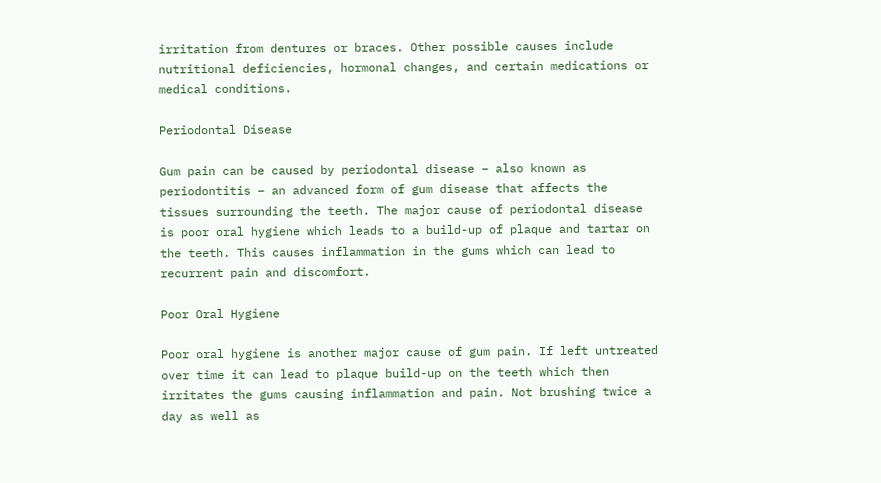irritation from dentures or braces. Other possible causes include nutritional deficiencies, hormonal changes, and certain medications or medical conditions.

Periodontal Disease

Gum pain can be caused by periodontal disease – also known as periodontitis – an advanced form of gum disease that affects the tissues surrounding the teeth. The major cause of periodontal disease is poor oral hygiene which leads to a build-up of plaque and tartar on the teeth. This causes inflammation in the gums which can lead to recurrent pain and discomfort.

Poor Oral Hygiene

Poor oral hygiene is another major cause of gum pain. If left untreated over time it can lead to plaque build-up on the teeth which then irritates the gums causing inflammation and pain. Not brushing twice a day as well as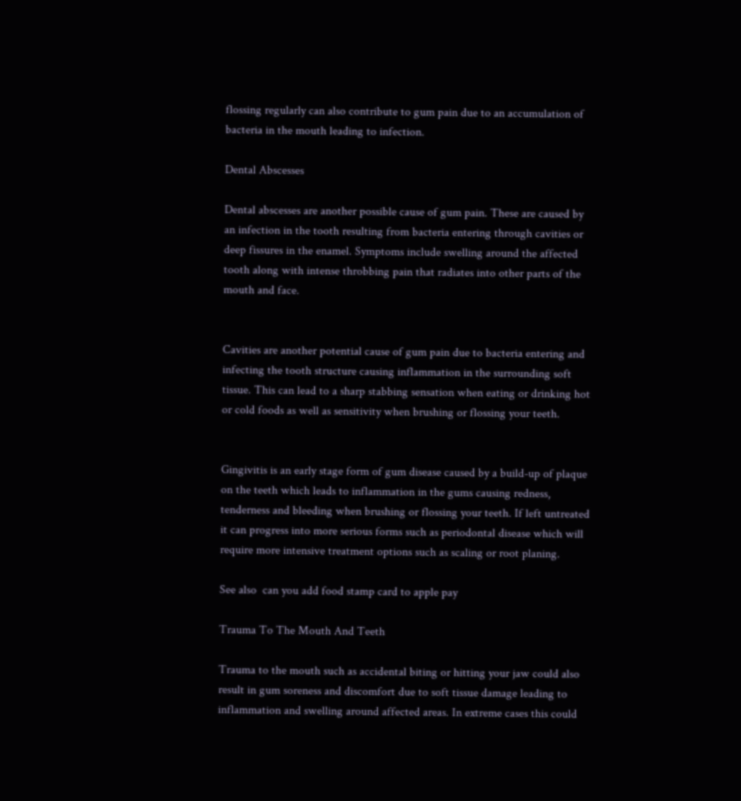flossing regularly can also contribute to gum pain due to an accumulation of bacteria in the mouth leading to infection.

Dental Abscesses

Dental abscesses are another possible cause of gum pain. These are caused by an infection in the tooth resulting from bacteria entering through cavities or deep fissures in the enamel. Symptoms include swelling around the affected tooth along with intense throbbing pain that radiates into other parts of the mouth and face.


Cavities are another potential cause of gum pain due to bacteria entering and infecting the tooth structure causing inflammation in the surrounding soft tissue. This can lead to a sharp stabbing sensation when eating or drinking hot or cold foods as well as sensitivity when brushing or flossing your teeth.


Gingivitis is an early stage form of gum disease caused by a build-up of plaque on the teeth which leads to inflammation in the gums causing redness, tenderness and bleeding when brushing or flossing your teeth. If left untreated it can progress into more serious forms such as periodontal disease which will require more intensive treatment options such as scaling or root planing.

See also  can you add food stamp card to apple pay

Trauma To The Mouth And Teeth

Trauma to the mouth such as accidental biting or hitting your jaw could also result in gum soreness and discomfort due to soft tissue damage leading to inflammation and swelling around affected areas. In extreme cases this could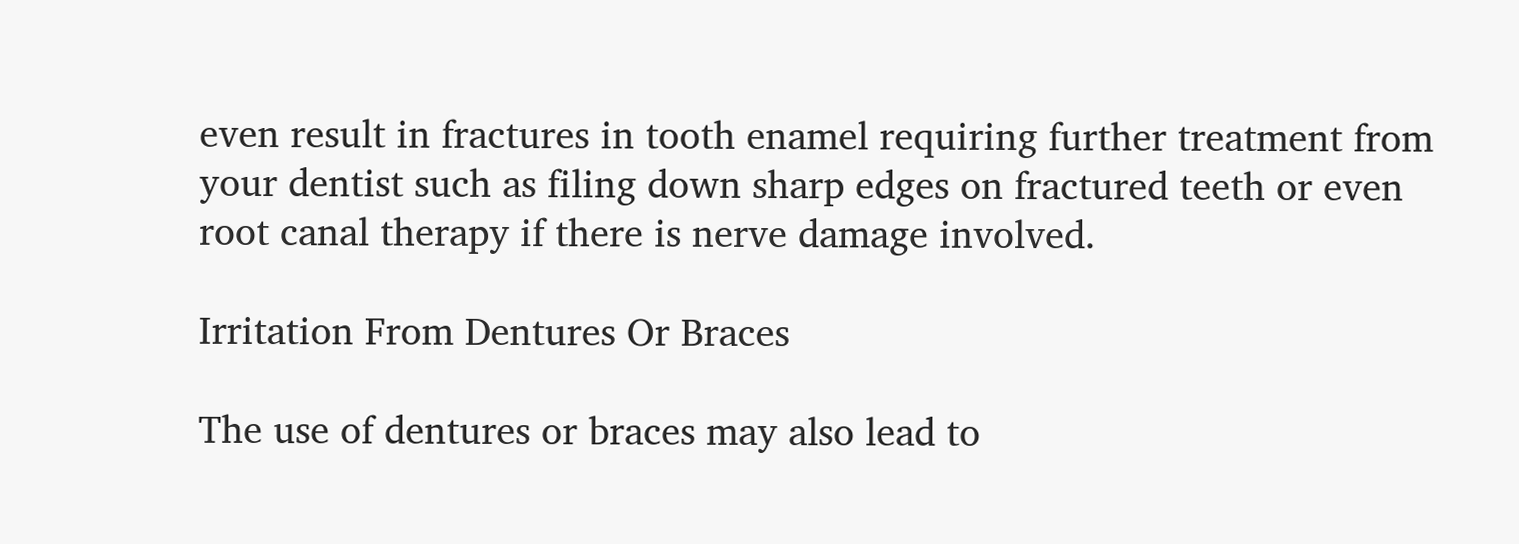even result in fractures in tooth enamel requiring further treatment from your dentist such as filing down sharp edges on fractured teeth or even root canal therapy if there is nerve damage involved.

Irritation From Dentures Or Braces

The use of dentures or braces may also lead to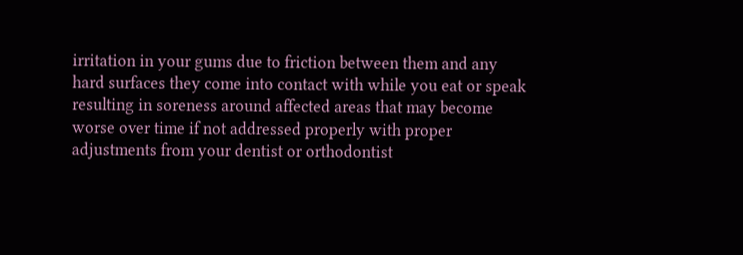irritation in your gums due to friction between them and any hard surfaces they come into contact with while you eat or speak resulting in soreness around affected areas that may become worse over time if not addressed properly with proper adjustments from your dentist or orthodontist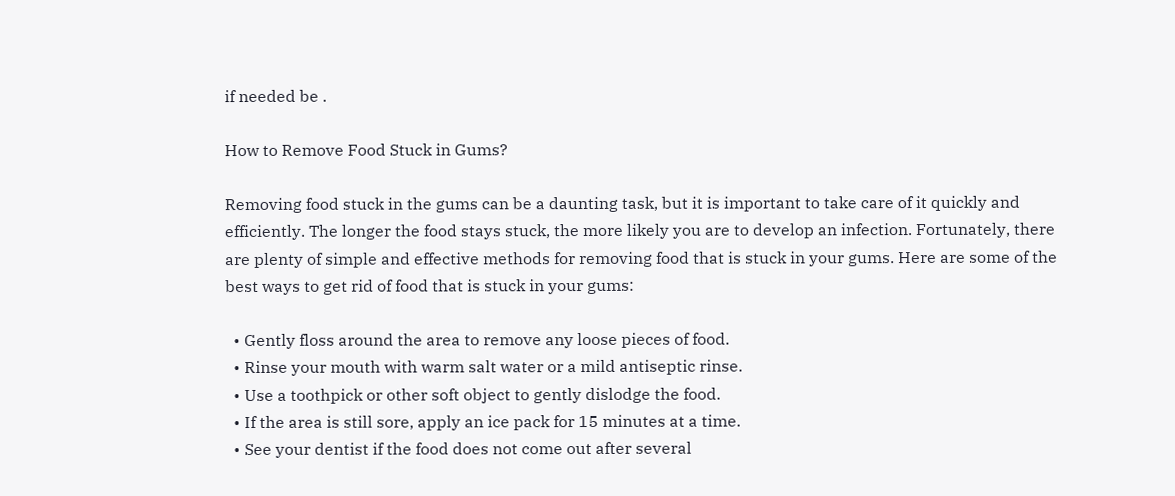if needed be .

How to Remove Food Stuck in Gums?

Removing food stuck in the gums can be a daunting task, but it is important to take care of it quickly and efficiently. The longer the food stays stuck, the more likely you are to develop an infection. Fortunately, there are plenty of simple and effective methods for removing food that is stuck in your gums. Here are some of the best ways to get rid of food that is stuck in your gums:

  • Gently floss around the area to remove any loose pieces of food.
  • Rinse your mouth with warm salt water or a mild antiseptic rinse.
  • Use a toothpick or other soft object to gently dislodge the food.
  • If the area is still sore, apply an ice pack for 15 minutes at a time.
  • See your dentist if the food does not come out after several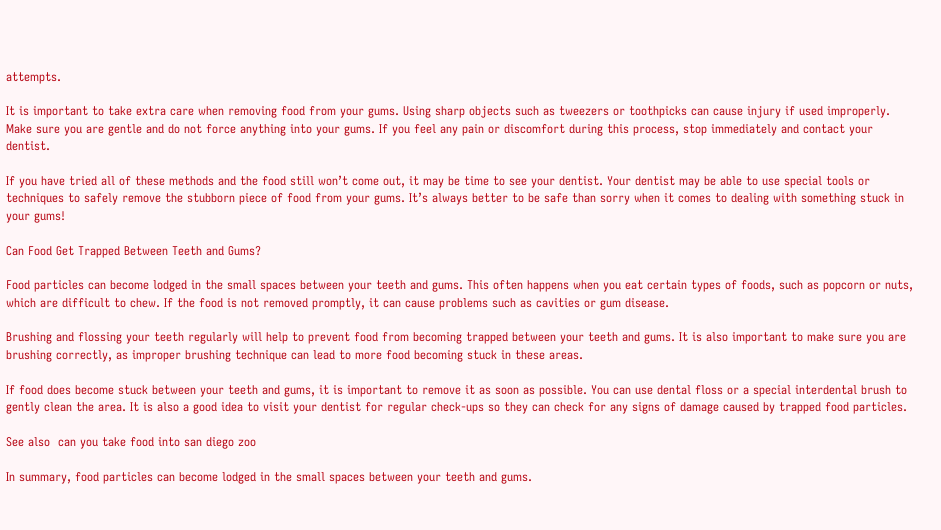attempts.

It is important to take extra care when removing food from your gums. Using sharp objects such as tweezers or toothpicks can cause injury if used improperly. Make sure you are gentle and do not force anything into your gums. If you feel any pain or discomfort during this process, stop immediately and contact your dentist.

If you have tried all of these methods and the food still won’t come out, it may be time to see your dentist. Your dentist may be able to use special tools or techniques to safely remove the stubborn piece of food from your gums. It’s always better to be safe than sorry when it comes to dealing with something stuck in your gums!

Can Food Get Trapped Between Teeth and Gums?

Food particles can become lodged in the small spaces between your teeth and gums. This often happens when you eat certain types of foods, such as popcorn or nuts, which are difficult to chew. If the food is not removed promptly, it can cause problems such as cavities or gum disease.

Brushing and flossing your teeth regularly will help to prevent food from becoming trapped between your teeth and gums. It is also important to make sure you are brushing correctly, as improper brushing technique can lead to more food becoming stuck in these areas.

If food does become stuck between your teeth and gums, it is important to remove it as soon as possible. You can use dental floss or a special interdental brush to gently clean the area. It is also a good idea to visit your dentist for regular check-ups so they can check for any signs of damage caused by trapped food particles.

See also  can you take food into san diego zoo

In summary, food particles can become lodged in the small spaces between your teeth and gums.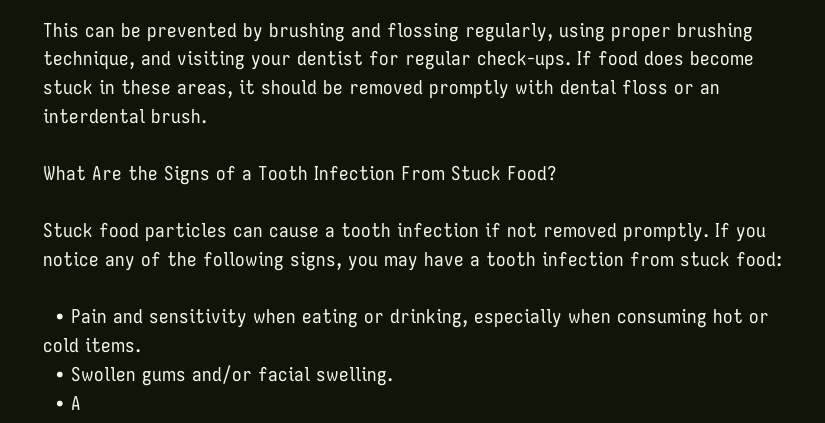This can be prevented by brushing and flossing regularly, using proper brushing technique, and visiting your dentist for regular check-ups. If food does become stuck in these areas, it should be removed promptly with dental floss or an interdental brush.

What Are the Signs of a Tooth Infection From Stuck Food?

Stuck food particles can cause a tooth infection if not removed promptly. If you notice any of the following signs, you may have a tooth infection from stuck food:

  • Pain and sensitivity when eating or drinking, especially when consuming hot or cold items.
  • Swollen gums and/or facial swelling.
  • A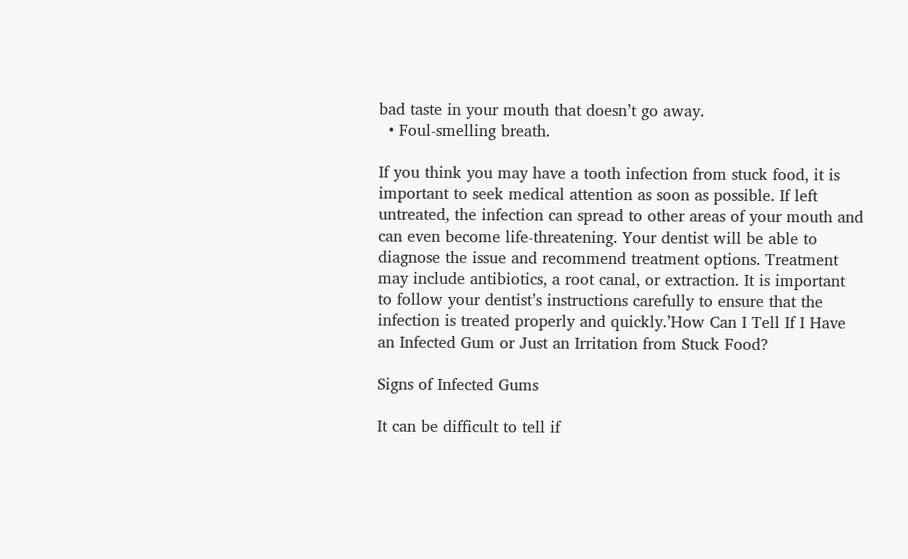bad taste in your mouth that doesn’t go away.
  • Foul-smelling breath.

If you think you may have a tooth infection from stuck food, it is important to seek medical attention as soon as possible. If left untreated, the infection can spread to other areas of your mouth and can even become life-threatening. Your dentist will be able to diagnose the issue and recommend treatment options. Treatment may include antibiotics, a root canal, or extraction. It is important to follow your dentist’s instructions carefully to ensure that the infection is treated properly and quickly.’How Can I Tell If I Have an Infected Gum or Just an Irritation from Stuck Food?

Signs of Infected Gums

It can be difficult to tell if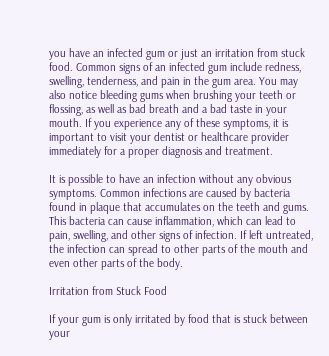you have an infected gum or just an irritation from stuck food. Common signs of an infected gum include redness, swelling, tenderness, and pain in the gum area. You may also notice bleeding gums when brushing your teeth or flossing, as well as bad breath and a bad taste in your mouth. If you experience any of these symptoms, it is important to visit your dentist or healthcare provider immediately for a proper diagnosis and treatment.

It is possible to have an infection without any obvious symptoms. Common infections are caused by bacteria found in plaque that accumulates on the teeth and gums. This bacteria can cause inflammation, which can lead to pain, swelling, and other signs of infection. If left untreated, the infection can spread to other parts of the mouth and even other parts of the body.

Irritation from Stuck Food

If your gum is only irritated by food that is stuck between your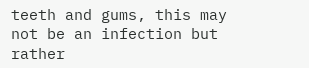teeth and gums, this may not be an infection but rather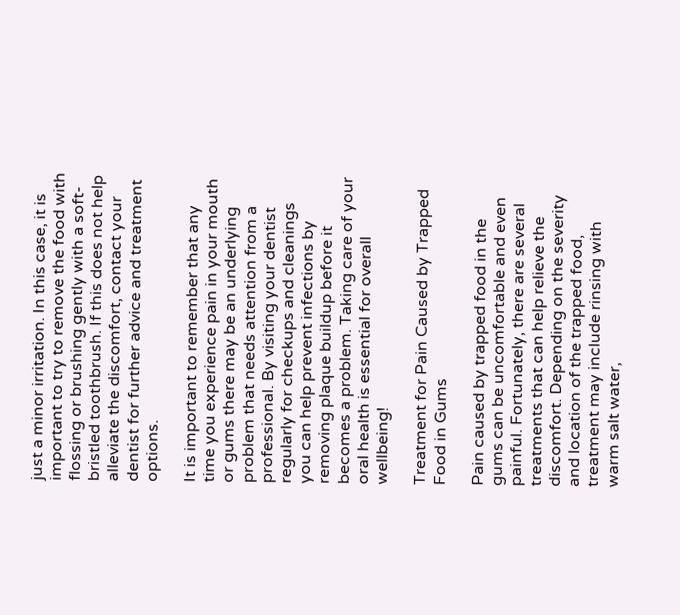just a minor irritation. In this case, it is important to try to remove the food with flossing or brushing gently with a soft-bristled toothbrush. If this does not help alleviate the discomfort, contact your dentist for further advice and treatment options.

It is important to remember that any time you experience pain in your mouth or gums there may be an underlying problem that needs attention from a professional. By visiting your dentist regularly for checkups and cleanings you can help prevent infections by removing plaque buildup before it becomes a problem. Taking care of your oral health is essential for overall wellbeing!

Treatment for Pain Caused by Trapped Food in Gums

Pain caused by trapped food in the gums can be uncomfortable and even painful. Fortunately, there are several treatments that can help relieve the discomfort. Depending on the severity and location of the trapped food, treatment may include rinsing with warm salt water,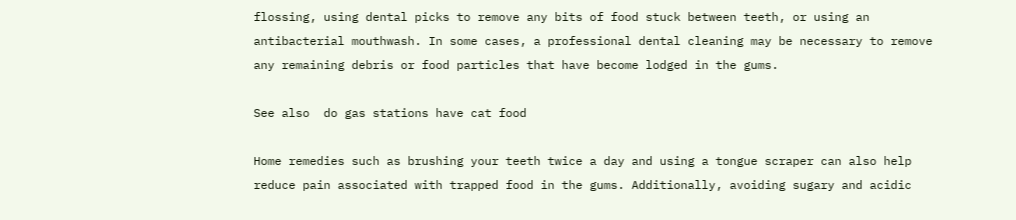flossing, using dental picks to remove any bits of food stuck between teeth, or using an antibacterial mouthwash. In some cases, a professional dental cleaning may be necessary to remove any remaining debris or food particles that have become lodged in the gums.

See also  do gas stations have cat food

Home remedies such as brushing your teeth twice a day and using a tongue scraper can also help reduce pain associated with trapped food in the gums. Additionally, avoiding sugary and acidic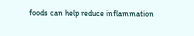foods can help reduce inflammation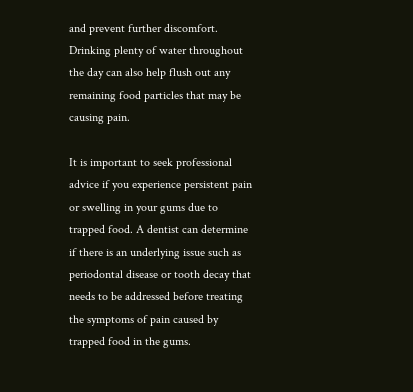and prevent further discomfort. Drinking plenty of water throughout the day can also help flush out any remaining food particles that may be causing pain.

It is important to seek professional advice if you experience persistent pain or swelling in your gums due to trapped food. A dentist can determine if there is an underlying issue such as periodontal disease or tooth decay that needs to be addressed before treating the symptoms of pain caused by trapped food in the gums.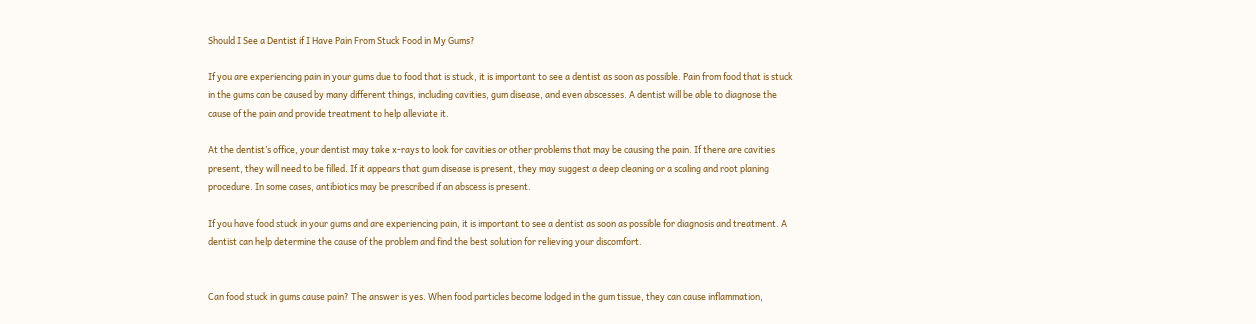Should I See a Dentist if I Have Pain From Stuck Food in My Gums?

If you are experiencing pain in your gums due to food that is stuck, it is important to see a dentist as soon as possible. Pain from food that is stuck in the gums can be caused by many different things, including cavities, gum disease, and even abscesses. A dentist will be able to diagnose the cause of the pain and provide treatment to help alleviate it.

At the dentist’s office, your dentist may take x-rays to look for cavities or other problems that may be causing the pain. If there are cavities present, they will need to be filled. If it appears that gum disease is present, they may suggest a deep cleaning or a scaling and root planing procedure. In some cases, antibiotics may be prescribed if an abscess is present.

If you have food stuck in your gums and are experiencing pain, it is important to see a dentist as soon as possible for diagnosis and treatment. A dentist can help determine the cause of the problem and find the best solution for relieving your discomfort.


Can food stuck in gums cause pain? The answer is yes. When food particles become lodged in the gum tissue, they can cause inflammation,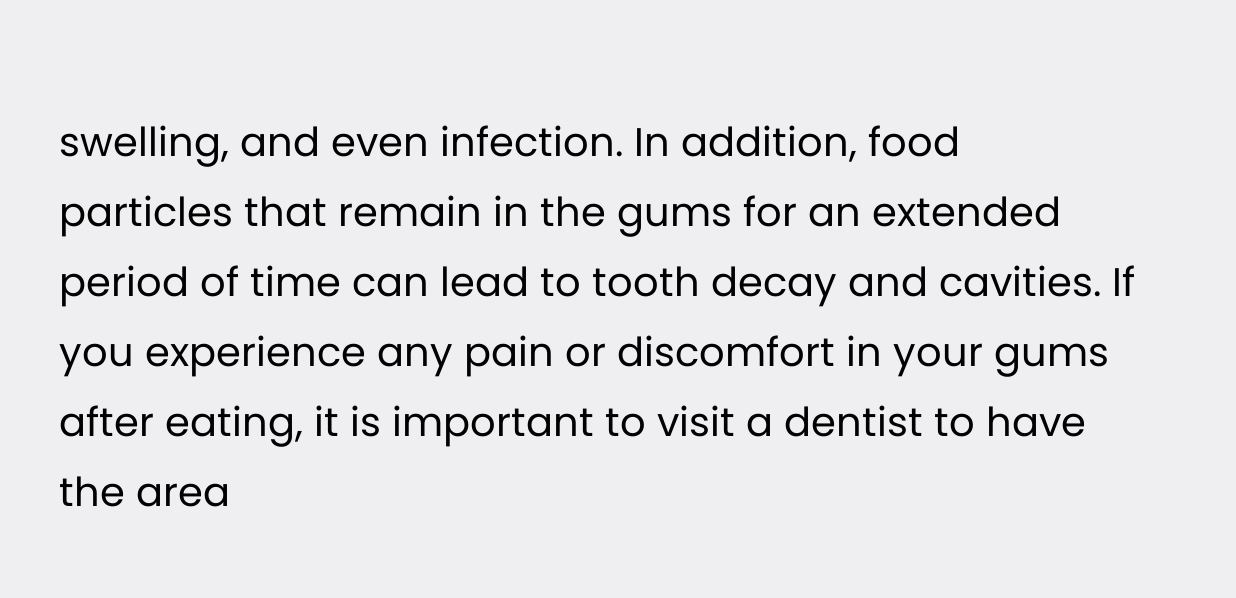swelling, and even infection. In addition, food particles that remain in the gums for an extended period of time can lead to tooth decay and cavities. If you experience any pain or discomfort in your gums after eating, it is important to visit a dentist to have the area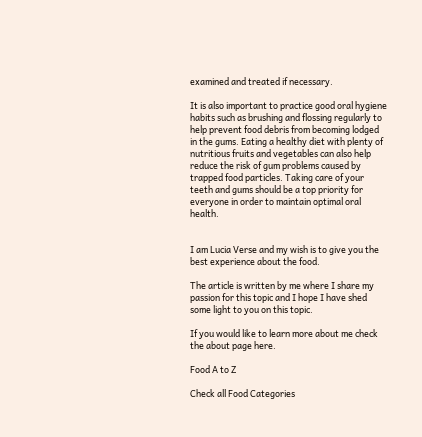examined and treated if necessary.

It is also important to practice good oral hygiene habits such as brushing and flossing regularly to help prevent food debris from becoming lodged in the gums. Eating a healthy diet with plenty of nutritious fruits and vegetables can also help reduce the risk of gum problems caused by trapped food particles. Taking care of your teeth and gums should be a top priority for everyone in order to maintain optimal oral health.


I am Lucia Verse and my wish is to give you the best experience about the food.

The article is written by me where I share my passion for this topic and I hope I have shed some light to you on this topic.

If you would like to learn more about me check the about page here.

Food A to Z

Check all Food Categories